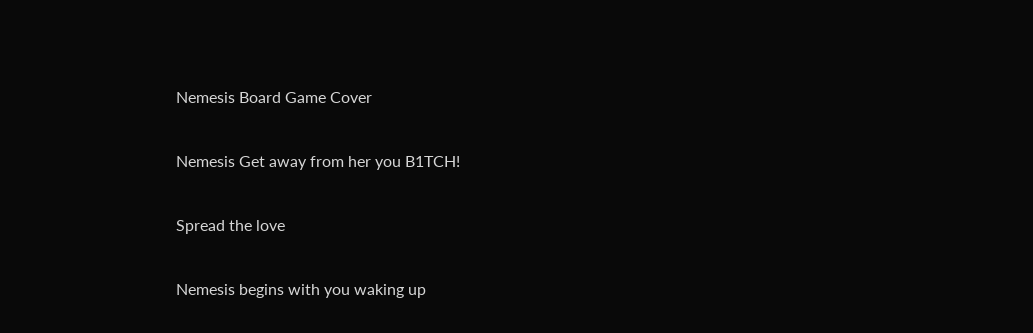Nemesis Board Game Cover

Nemesis Get away from her you B1TCH!

Spread the love

Nemesis begins with you waking up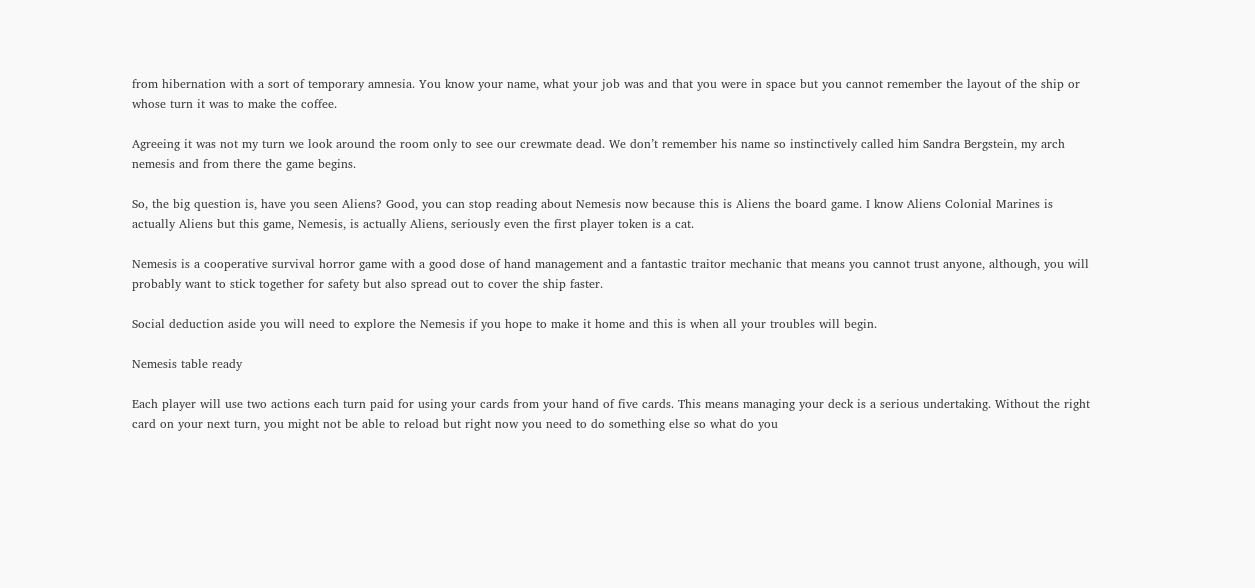from hibernation with a sort of temporary amnesia. You know your name, what your job was and that you were in space but you cannot remember the layout of the ship or whose turn it was to make the coffee.

Agreeing it was not my turn we look around the room only to see our crewmate dead. We don’t remember his name so instinctively called him Sandra Bergstein, my arch nemesis and from there the game begins.

So, the big question is, have you seen Aliens? Good, you can stop reading about Nemesis now because this is Aliens the board game. I know Aliens Colonial Marines is actually Aliens but this game, Nemesis, is actually Aliens, seriously even the first player token is a cat.

Nemesis is a cooperative survival horror game with a good dose of hand management and a fantastic traitor mechanic that means you cannot trust anyone, although, you will probably want to stick together for safety but also spread out to cover the ship faster.

Social deduction aside you will need to explore the Nemesis if you hope to make it home and this is when all your troubles will begin.

Nemesis table ready

Each player will use two actions each turn paid for using your cards from your hand of five cards. This means managing your deck is a serious undertaking. Without the right card on your next turn, you might not be able to reload but right now you need to do something else so what do you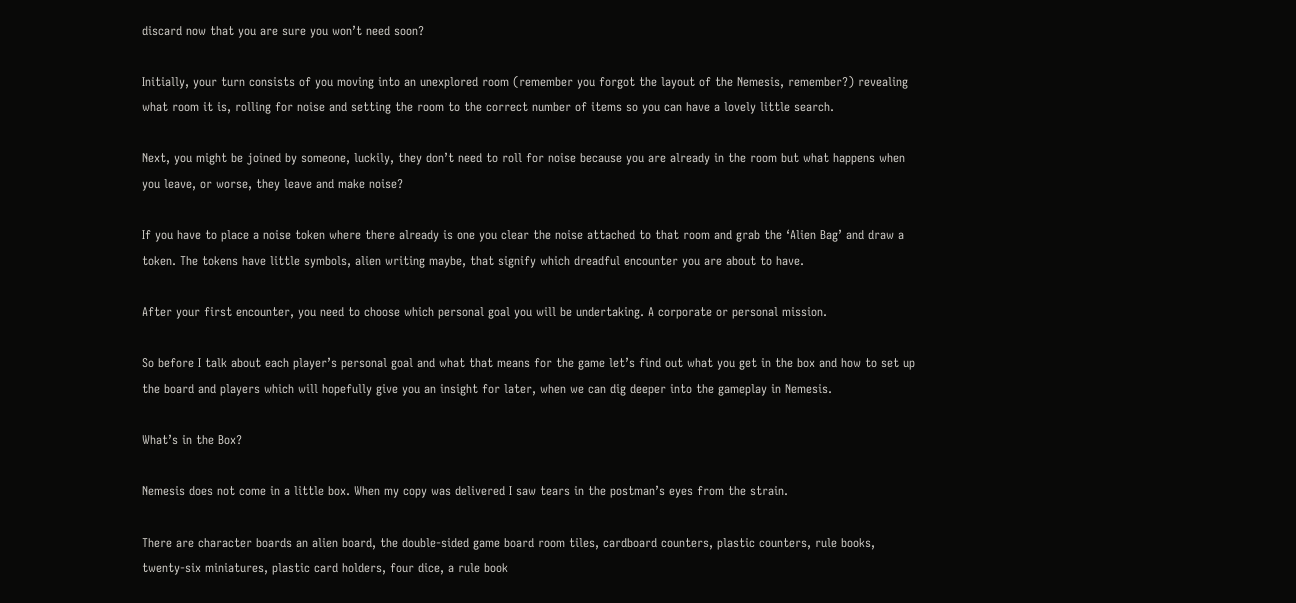discard now that you are sure you won’t need soon?

Initially, your turn consists of you moving into an unexplored room (remember you forgot the layout of the Nemesis, remember?) revealing what room it is, rolling for noise and setting the room to the correct number of items so you can have a lovely little search.

Next, you might be joined by someone, luckily, they don’t need to roll for noise because you are already in the room but what happens when you leave, or worse, they leave and make noise?

If you have to place a noise token where there already is one you clear the noise attached to that room and grab the ‘Alien Bag’ and draw a token. The tokens have little symbols, alien writing maybe, that signify which dreadful encounter you are about to have.

After your first encounter, you need to choose which personal goal you will be undertaking. A corporate or personal mission.

So before I talk about each player’s personal goal and what that means for the game let’s find out what you get in the box and how to set up the board and players which will hopefully give you an insight for later, when we can dig deeper into the gameplay in Nemesis.

What’s in the Box?

Nemesis does not come in a little box. When my copy was delivered I saw tears in the postman’s eyes from the strain.

There are character boards an alien board, the double-sided game board room tiles, cardboard counters, plastic counters, rule books, twenty-six miniatures, plastic card holders, four dice, a rule book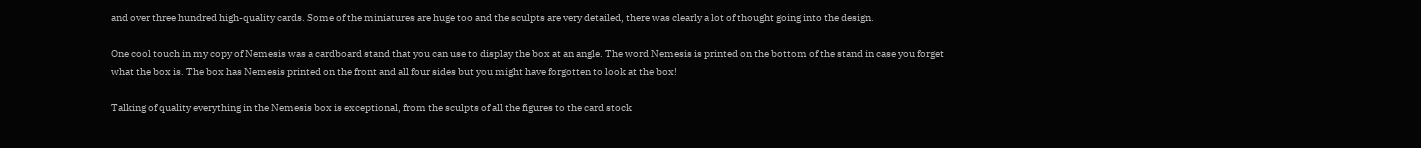and over three hundred high-quality cards. Some of the miniatures are huge too and the sculpts are very detailed, there was clearly a lot of thought going into the design.

One cool touch in my copy of Nemesis was a cardboard stand that you can use to display the box at an angle. The word Nemesis is printed on the bottom of the stand in case you forget what the box is. The box has Nemesis printed on the front and all four sides but you might have forgotten to look at the box!

Talking of quality everything in the Nemesis box is exceptional, from the sculpts of all the figures to the card stock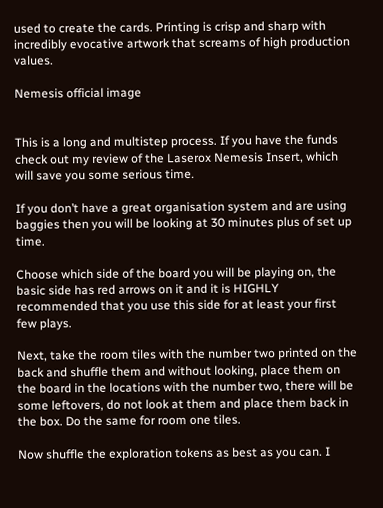used to create the cards. Printing is crisp and sharp with incredibly evocative artwork that screams of high production values.

Nemesis official image


This is a long and multistep process. If you have the funds check out my review of the Laserox Nemesis Insert, which will save you some serious time.

If you don’t have a great organisation system and are using baggies then you will be looking at 30 minutes plus of set up time.

Choose which side of the board you will be playing on, the basic side has red arrows on it and it is HIGHLY recommended that you use this side for at least your first few plays.

Next, take the room tiles with the number two printed on the back and shuffle them and without looking, place them on the board in the locations with the number two, there will be some leftovers, do not look at them and place them back in the box. Do the same for room one tiles.

Now shuffle the exploration tokens as best as you can. I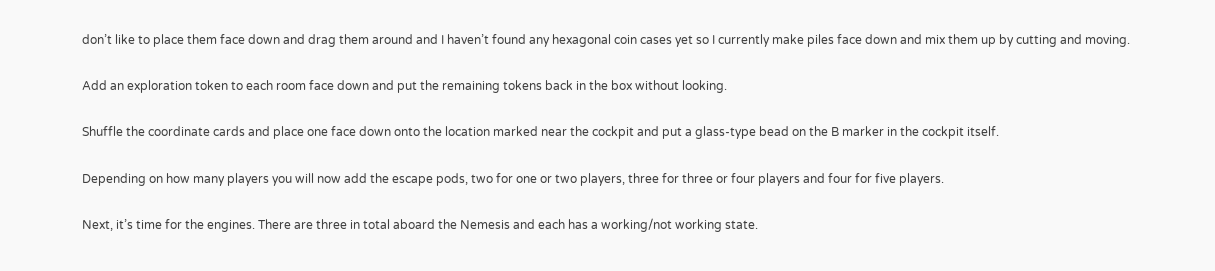don’t like to place them face down and drag them around and I haven’t found any hexagonal coin cases yet so I currently make piles face down and mix them up by cutting and moving.

Add an exploration token to each room face down and put the remaining tokens back in the box without looking.

Shuffle the coordinate cards and place one face down onto the location marked near the cockpit and put a glass-type bead on the B marker in the cockpit itself.

Depending on how many players you will now add the escape pods, two for one or two players, three for three or four players and four for five players.

Next, it’s time for the engines. There are three in total aboard the Nemesis and each has a working/not working state.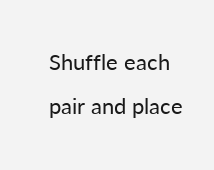Shuffle each pair and place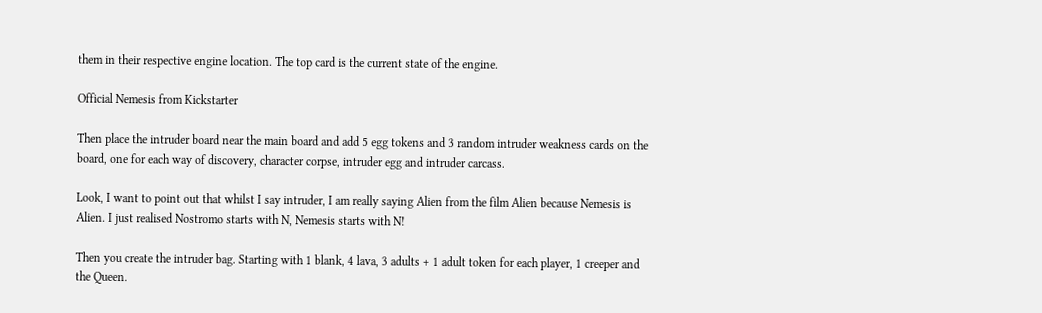them in their respective engine location. The top card is the current state of the engine.

Official Nemesis from Kickstarter

Then place the intruder board near the main board and add 5 egg tokens and 3 random intruder weakness cards on the board, one for each way of discovery, character corpse, intruder egg and intruder carcass.

Look, I want to point out that whilst I say intruder, I am really saying Alien from the film Alien because Nemesis is Alien. I just realised Nostromo starts with N, Nemesis starts with N!

Then you create the intruder bag. Starting with 1 blank, 4 lava, 3 adults + 1 adult token for each player, 1 creeper and the Queen.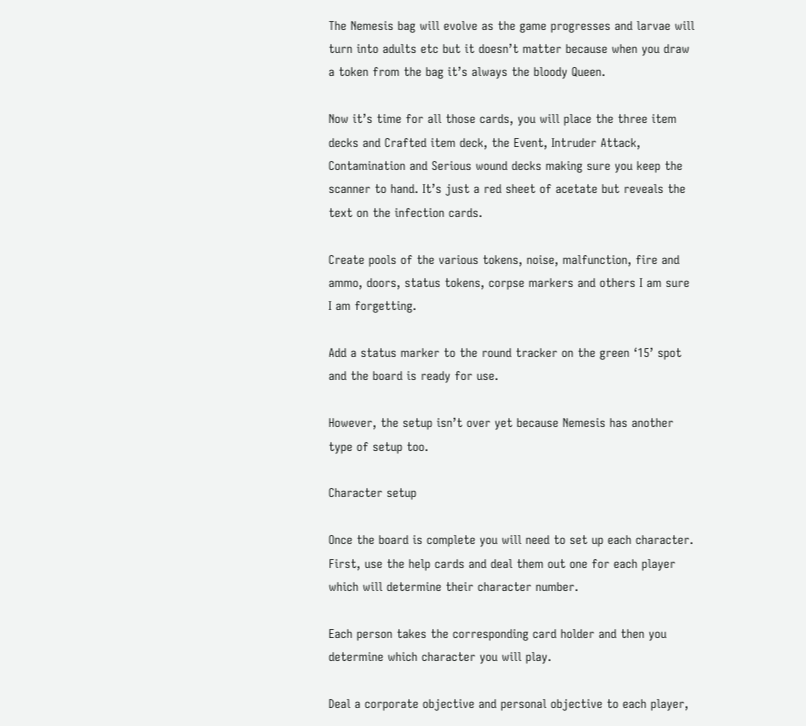The Nemesis bag will evolve as the game progresses and larvae will turn into adults etc but it doesn’t matter because when you draw a token from the bag it’s always the bloody Queen.

Now it’s time for all those cards, you will place the three item decks and Crafted item deck, the Event, Intruder Attack, Contamination and Serious wound decks making sure you keep the scanner to hand. It’s just a red sheet of acetate but reveals the text on the infection cards.

Create pools of the various tokens, noise, malfunction, fire and ammo, doors, status tokens, corpse markers and others I am sure I am forgetting.

Add a status marker to the round tracker on the green ‘15’ spot and the board is ready for use.

However, the setup isn’t over yet because Nemesis has another type of setup too.

Character setup

Once the board is complete you will need to set up each character. First, use the help cards and deal them out one for each player which will determine their character number.

Each person takes the corresponding card holder and then you determine which character you will play.

Deal a corporate objective and personal objective to each player,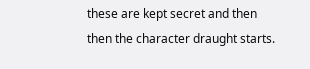these are kept secret and then then the character draught starts.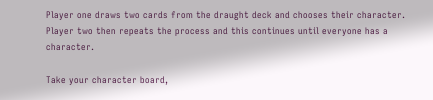Player one draws two cards from the draught deck and chooses their character. Player two then repeats the process and this continues until everyone has a character.

Take your character board,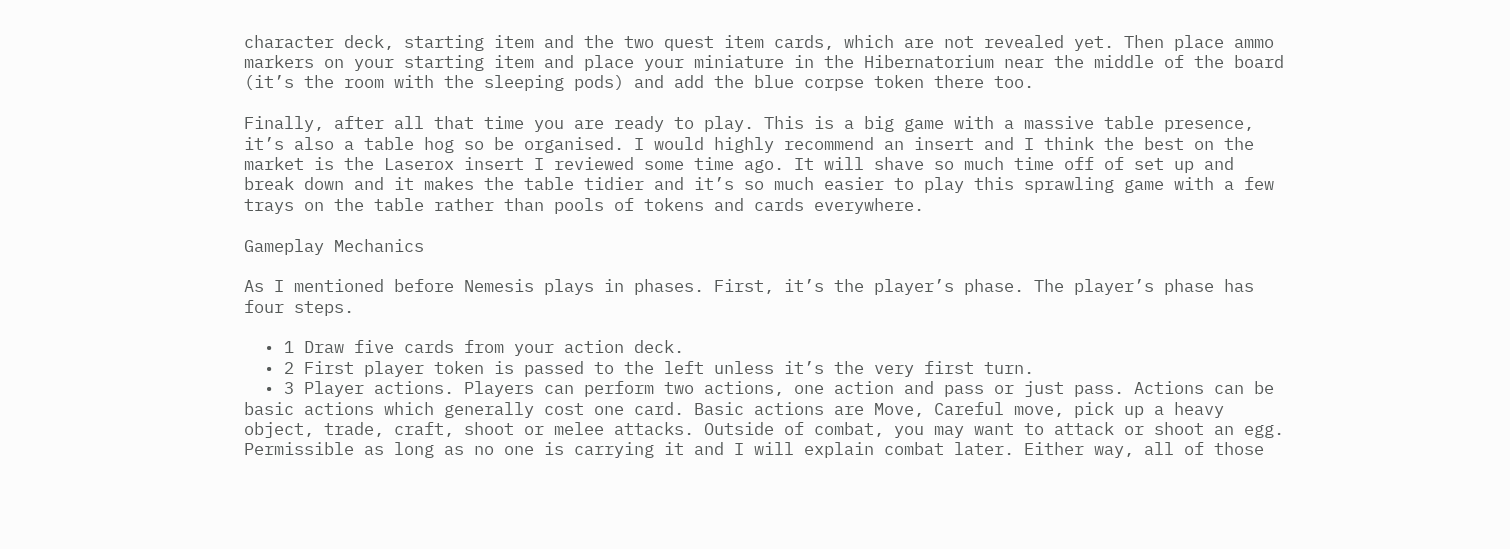character deck, starting item and the two quest item cards, which are not revealed yet. Then place ammo markers on your starting item and place your miniature in the Hibernatorium near the middle of the board (it’s the room with the sleeping pods) and add the blue corpse token there too.

Finally, after all that time you are ready to play. This is a big game with a massive table presence, it’s also a table hog so be organised. I would highly recommend an insert and I think the best on the market is the Laserox insert I reviewed some time ago. It will shave so much time off of set up and break down and it makes the table tidier and it’s so much easier to play this sprawling game with a few trays on the table rather than pools of tokens and cards everywhere.

Gameplay Mechanics

As I mentioned before Nemesis plays in phases. First, it’s the player’s phase. The player’s phase has four steps.

  • 1 Draw five cards from your action deck.
  • 2 First player token is passed to the left unless it’s the very first turn.
  • 3 Player actions. Players can perform two actions, one action and pass or just pass. Actions can be basic actions which generally cost one card. Basic actions are Move, Careful move, pick up a heavy object, trade, craft, shoot or melee attacks. Outside of combat, you may want to attack or shoot an egg. Permissible as long as no one is carrying it and I will explain combat later. Either way, all of those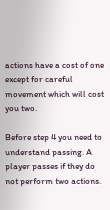actions have a cost of one except for careful movement which will cost you two.

Before step 4 you need to understand passing. A player passes if they do not perform two actions.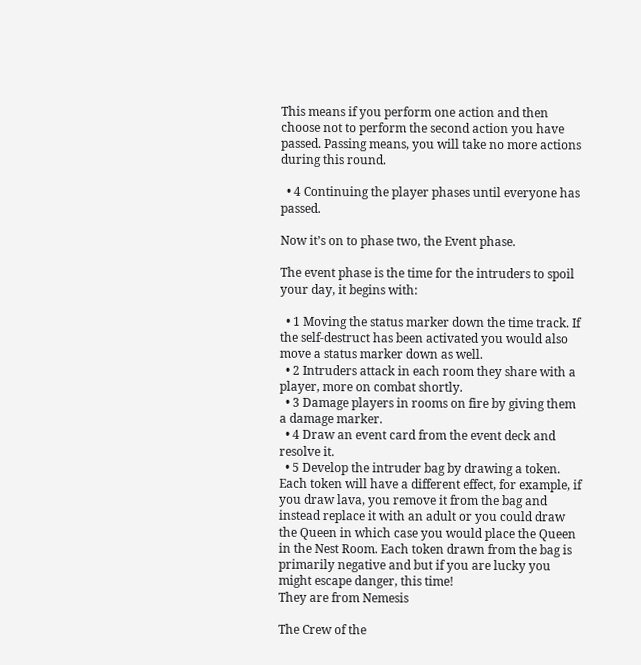This means if you perform one action and then choose not to perform the second action you have passed. Passing means, you will take no more actions during this round.

  • 4 Continuing the player phases until everyone has passed.

Now it’s on to phase two, the Event phase.

The event phase is the time for the intruders to spoil your day, it begins with:

  • 1 Moving the status marker down the time track. If the self-destruct has been activated you would also move a status marker down as well.
  • 2 Intruders attack in each room they share with a player, more on combat shortly.
  • 3 Damage players in rooms on fire by giving them a damage marker.
  • 4 Draw an event card from the event deck and resolve it.
  • 5 Develop the intruder bag by drawing a token. Each token will have a different effect, for example, if you draw lava, you remove it from the bag and instead replace it with an adult or you could draw the Queen in which case you would place the Queen in the Nest Room. Each token drawn from the bag is primarily negative and but if you are lucky you might escape danger, this time!
They are from Nemesis

The Crew of the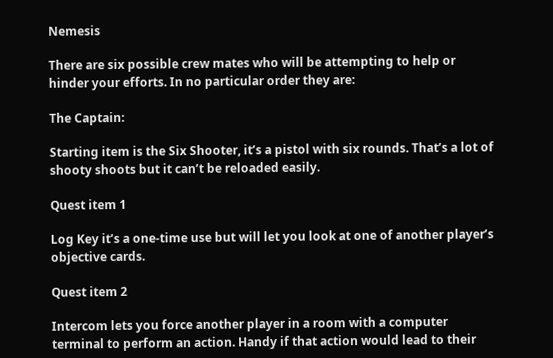Nemesis

There are six possible crew mates who will be attempting to help or hinder your efforts. In no particular order they are:

The Captain:

Starting item is the Six Shooter, it’s a pistol with six rounds. That’s a lot of shooty shoots but it can’t be reloaded easily.

Quest item 1

Log Key it’s a one-time use but will let you look at one of another player’s objective cards.

Quest item 2

Intercom lets you force another player in a room with a computer terminal to perform an action. Handy if that action would lead to their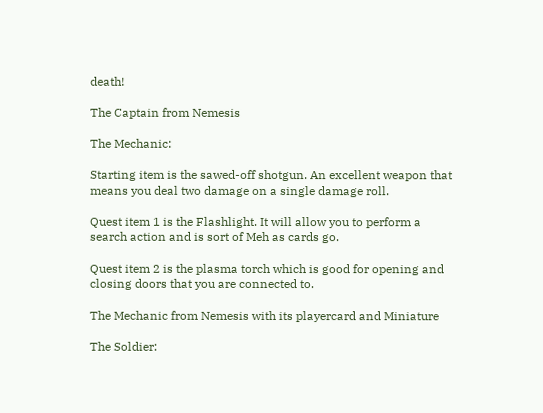death!

The Captain from Nemesis

The Mechanic:

Starting item is the sawed-off shotgun. An excellent weapon that means you deal two damage on a single damage roll.

Quest item 1 is the Flashlight. It will allow you to perform a search action and is sort of Meh as cards go.

Quest item 2 is the plasma torch which is good for opening and closing doors that you are connected to.

The Mechanic from Nemesis with its playercard and Miniature

The Soldier: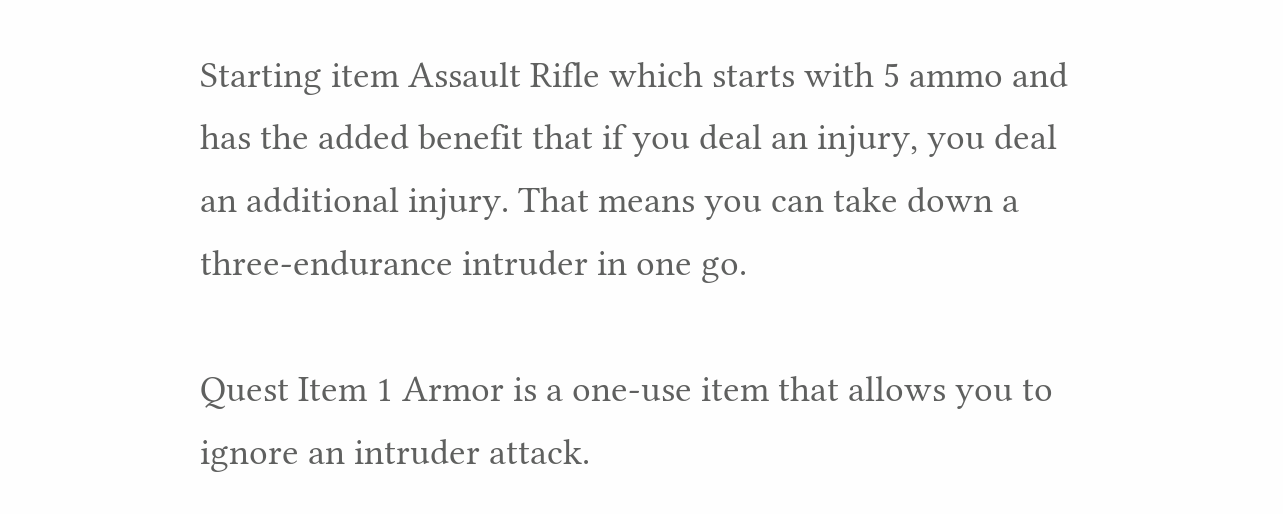Starting item Assault Rifle which starts with 5 ammo and has the added benefit that if you deal an injury, you deal an additional injury. That means you can take down a three-endurance intruder in one go.

Quest Item 1 Armor is a one-use item that allows you to ignore an intruder attack.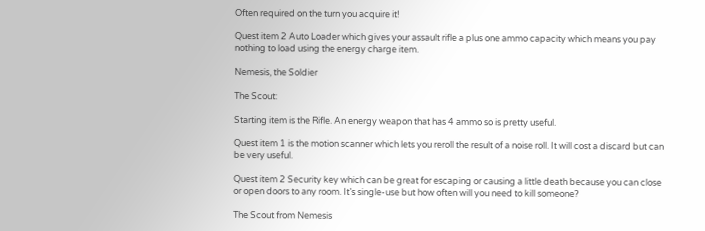Often required on the turn you acquire it!

Quest item 2 Auto Loader which gives your assault rifle a plus one ammo capacity which means you pay nothing to load using the energy charge item.

Nemesis, the Soldier

The Scout:

Starting item is the Rifle. An energy weapon that has 4 ammo so is pretty useful.

Quest item 1 is the motion scanner which lets you reroll the result of a noise roll. It will cost a discard but can be very useful.

Quest item 2 Security key which can be great for escaping or causing a little death because you can close or open doors to any room. It’s single-use but how often will you need to kill someone?

The Scout from Nemesis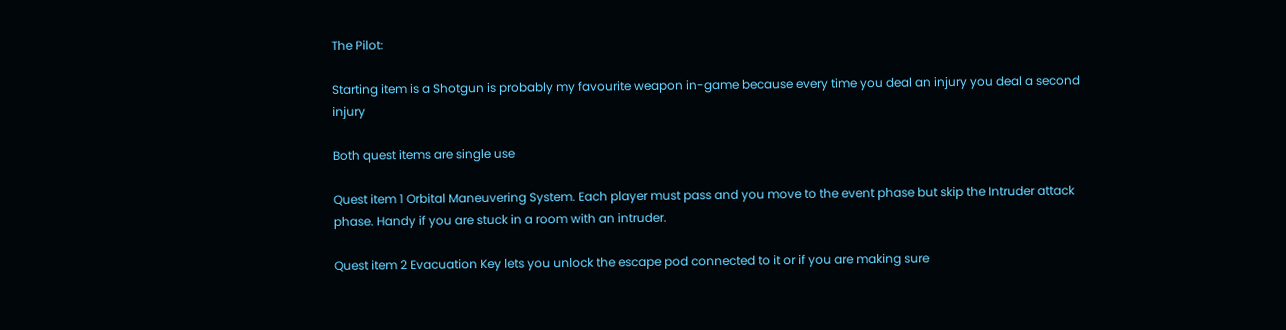The Pilot:

Starting item is a Shotgun is probably my favourite weapon in-game because every time you deal an injury you deal a second injury

Both quest items are single use

Quest item 1 Orbital Maneuvering System. Each player must pass and you move to the event phase but skip the Intruder attack phase. Handy if you are stuck in a room with an intruder.

Quest item 2 Evacuation Key lets you unlock the escape pod connected to it or if you are making sure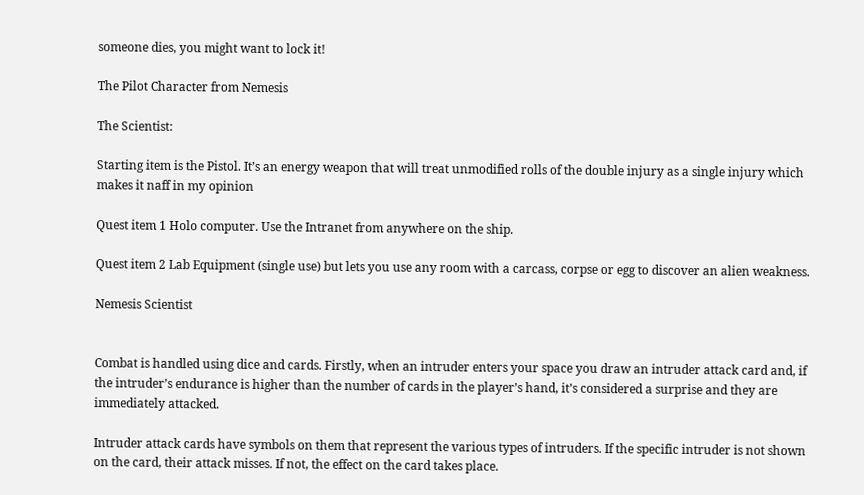someone dies, you might want to lock it!

The Pilot Character from Nemesis

The Scientist:

Starting item is the Pistol. It’s an energy weapon that will treat unmodified rolls of the double injury as a single injury which makes it naff in my opinion

Quest item 1 Holo computer. Use the Intranet from anywhere on the ship.

Quest item 2 Lab Equipment (single use) but lets you use any room with a carcass, corpse or egg to discover an alien weakness.

Nemesis Scientist


Combat is handled using dice and cards. Firstly, when an intruder enters your space you draw an intruder attack card and, if the intruder’s endurance is higher than the number of cards in the player’s hand, it’s considered a surprise and they are immediately attacked.

Intruder attack cards have symbols on them that represent the various types of intruders. If the specific intruder is not shown on the card, their attack misses. If not, the effect on the card takes place.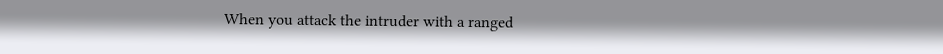When you attack the intruder with a ranged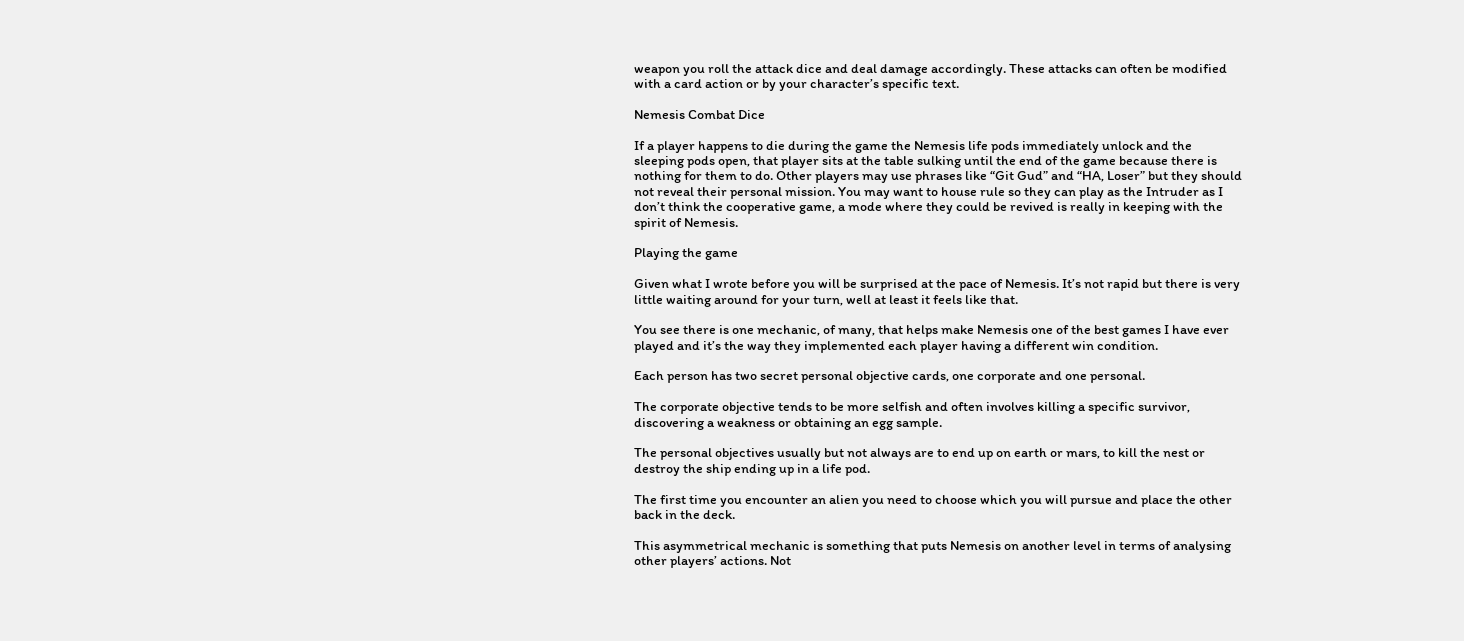weapon you roll the attack dice and deal damage accordingly. These attacks can often be modified with a card action or by your character’s specific text.

Nemesis Combat Dice

If a player happens to die during the game the Nemesis life pods immediately unlock and the sleeping pods open, that player sits at the table sulking until the end of the game because there is nothing for them to do. Other players may use phrases like “Git Gud” and “HA, Loser” but they should not reveal their personal mission. You may want to house rule so they can play as the Intruder as I don’t think the cooperative game, a mode where they could be revived is really in keeping with the spirit of Nemesis.

Playing the game

Given what I wrote before you will be surprised at the pace of Nemesis. It’s not rapid but there is very little waiting around for your turn, well at least it feels like that.

You see there is one mechanic, of many, that helps make Nemesis one of the best games I have ever played and it’s the way they implemented each player having a different win condition.

Each person has two secret personal objective cards, one corporate and one personal.

The corporate objective tends to be more selfish and often involves killing a specific survivor, discovering a weakness or obtaining an egg sample.

The personal objectives usually but not always are to end up on earth or mars, to kill the nest or destroy the ship ending up in a life pod.

The first time you encounter an alien you need to choose which you will pursue and place the other back in the deck.

This asymmetrical mechanic is something that puts Nemesis on another level in terms of analysing other players’ actions. Not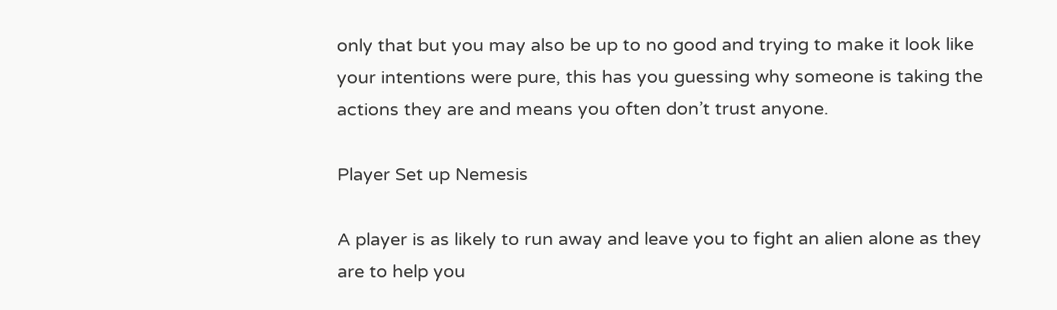only that but you may also be up to no good and trying to make it look like your intentions were pure, this has you guessing why someone is taking the actions they are and means you often don’t trust anyone.

Player Set up Nemesis

A player is as likely to run away and leave you to fight an alien alone as they are to help you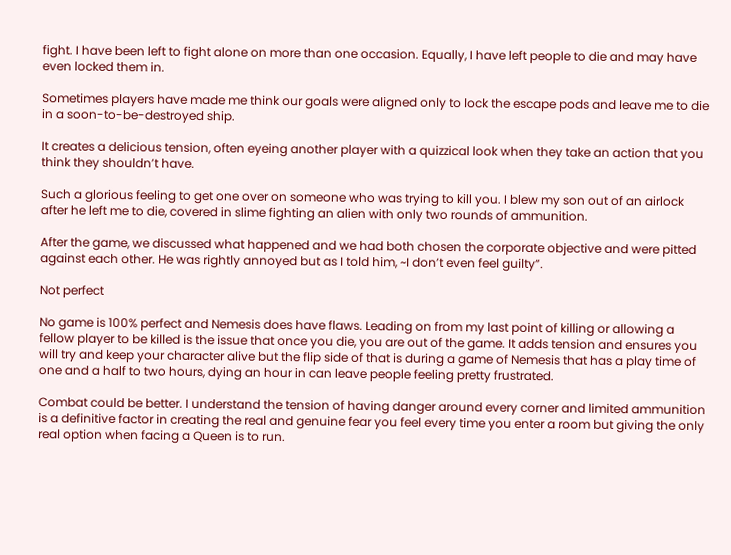fight. I have been left to fight alone on more than one occasion. Equally, I have left people to die and may have even locked them in.

Sometimes players have made me think our goals were aligned only to lock the escape pods and leave me to die in a soon-to-be-destroyed ship.

It creates a delicious tension, often eyeing another player with a quizzical look when they take an action that you think they shouldn’t have.

Such a glorious feeling to get one over on someone who was trying to kill you. I blew my son out of an airlock after he left me to die, covered in slime fighting an alien with only two rounds of ammunition.

After the game, we discussed what happened and we had both chosen the corporate objective and were pitted against each other. He was rightly annoyed but as I told him, ~I don’t even feel guilty”.

Not perfect

No game is 100% perfect and Nemesis does have flaws. Leading on from my last point of killing or allowing a fellow player to be killed is the issue that once you die, you are out of the game. It adds tension and ensures you will try and keep your character alive but the flip side of that is during a game of Nemesis that has a play time of one and a half to two hours, dying an hour in can leave people feeling pretty frustrated.

Combat could be better. I understand the tension of having danger around every corner and limited ammunition is a definitive factor in creating the real and genuine fear you feel every time you enter a room but giving the only real option when facing a Queen is to run.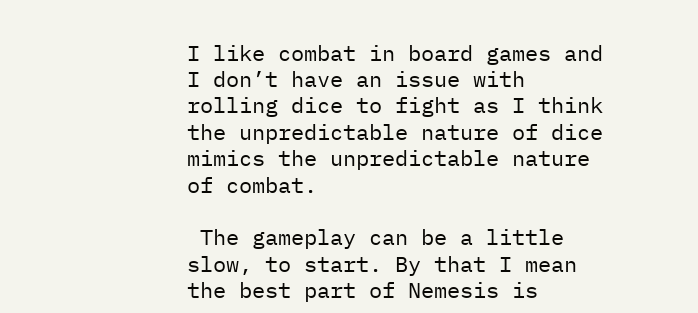I like combat in board games and I don’t have an issue with rolling dice to fight as I think the unpredictable nature of dice mimics the unpredictable nature of combat.

 The gameplay can be a little slow, to start. By that I mean the best part of Nemesis is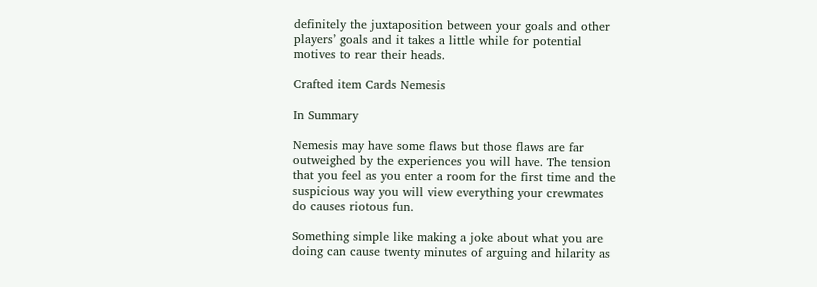definitely the juxtaposition between your goals and other players’ goals and it takes a little while for potential motives to rear their heads.

Crafted item Cards Nemesis

In Summary

Nemesis may have some flaws but those flaws are far outweighed by the experiences you will have. The tension that you feel as you enter a room for the first time and the suspicious way you will view everything your crewmates do causes riotous fun.

Something simple like making a joke about what you are doing can cause twenty minutes of arguing and hilarity as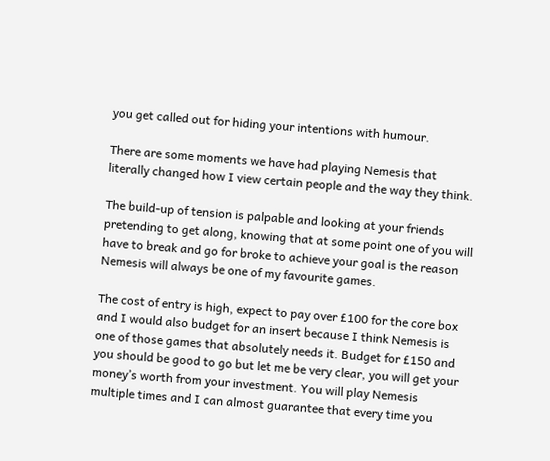you get called out for hiding your intentions with humour.

There are some moments we have had playing Nemesis that literally changed how I view certain people and the way they think.

The build-up of tension is palpable and looking at your friends pretending to get along, knowing that at some point one of you will have to break and go for broke to achieve your goal is the reason Nemesis will always be one of my favourite games.

The cost of entry is high, expect to pay over £100 for the core box and I would also budget for an insert because I think Nemesis is one of those games that absolutely needs it. Budget for £150 and you should be good to go but let me be very clear, you will get your money’s worth from your investment. You will play Nemesis multiple times and I can almost guarantee that every time you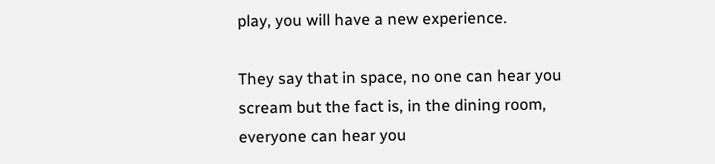play, you will have a new experience.

They say that in space, no one can hear you scream but the fact is, in the dining room, everyone can hear you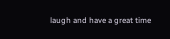laugh and have a great time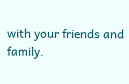with your friends and family.